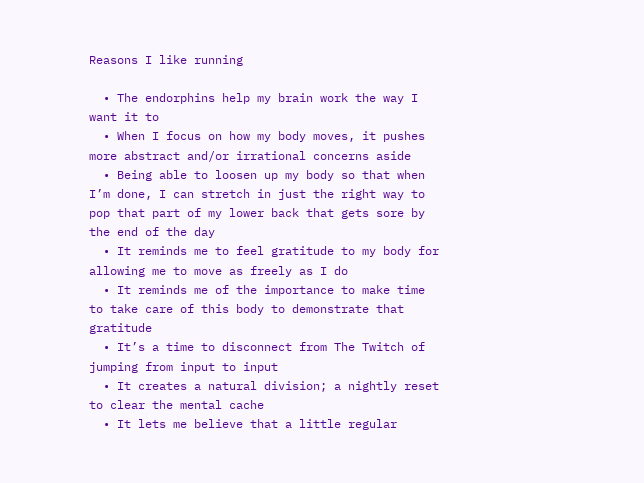Reasons I like running

  • The endorphins help my brain work the way I want it to
  • When I focus on how my body moves, it pushes more abstract and/or irrational concerns aside
  • Being able to loosen up my body so that when I’m done, I can stretch in just the right way to pop that part of my lower back that gets sore by the end of the day
  • It reminds me to feel gratitude to my body for allowing me to move as freely as I do
  • It reminds me of the importance to make time to take care of this body to demonstrate that gratitude
  • It’s a time to disconnect from The Twitch of jumping from input to input
  • It creates a natural division; a nightly reset to clear the mental cache
  • It lets me believe that a little regular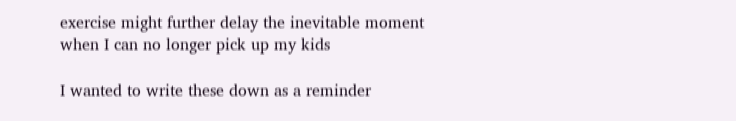exercise might further delay the inevitable moment when I can no longer pick up my kids

I wanted to write these down as a reminder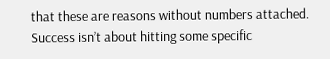that these are reasons without numbers attached. Success isn’t about hitting some specific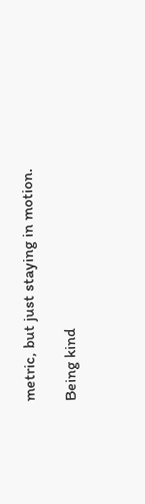metric, but just staying in motion.

Being kind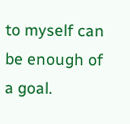to myself can be enough of a goal.